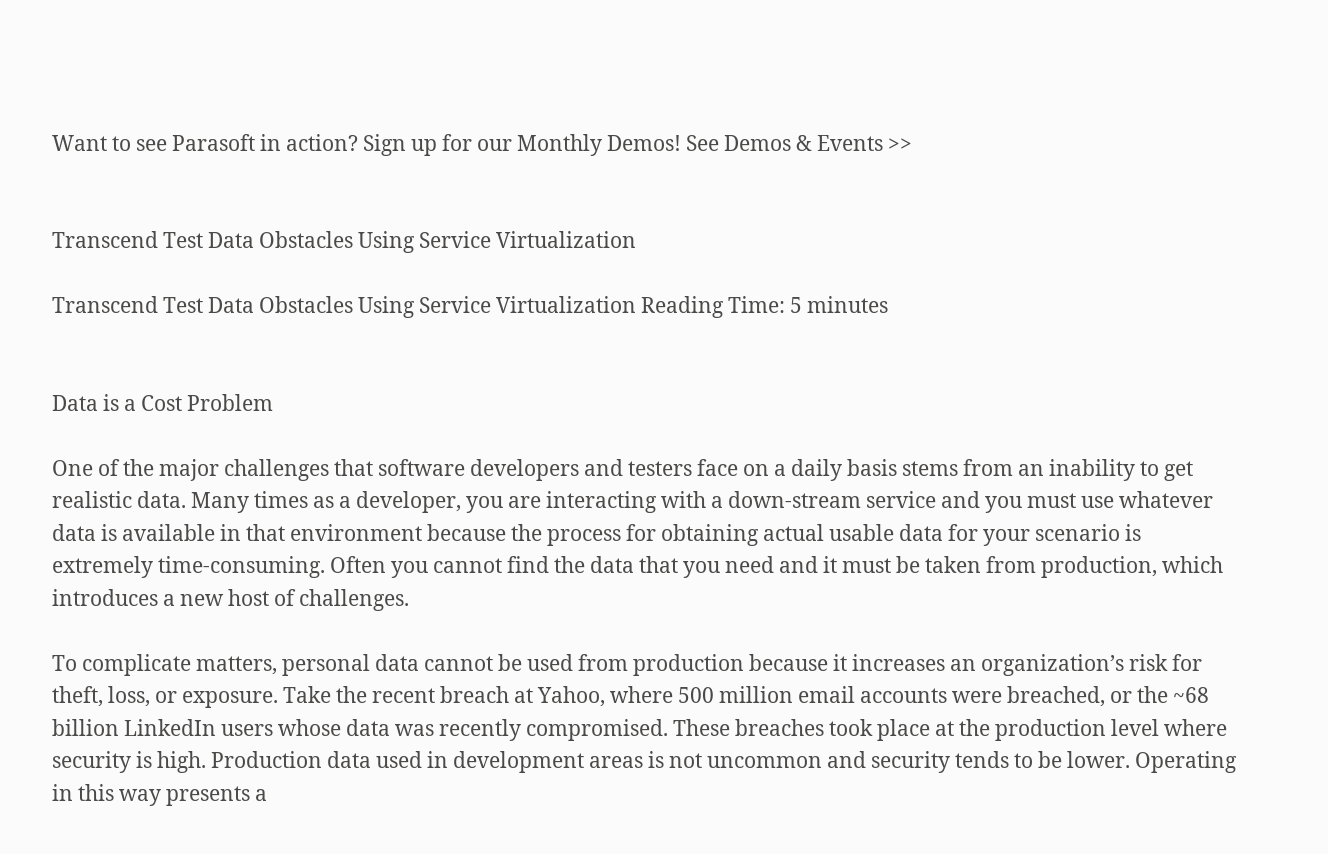Want to see Parasoft in action? Sign up for our Monthly Demos! See Demos & Events >>


Transcend Test Data Obstacles Using Service Virtualization

Transcend Test Data Obstacles Using Service Virtualization Reading Time: 5 minutes


Data is a Cost Problem

One of the major challenges that software developers and testers face on a daily basis stems from an inability to get realistic data. Many times as a developer, you are interacting with a down-stream service and you must use whatever data is available in that environment because the process for obtaining actual usable data for your scenario is extremely time-consuming. Often you cannot find the data that you need and it must be taken from production, which introduces a new host of challenges.

To complicate matters, personal data cannot be used from production because it increases an organization’s risk for theft, loss, or exposure. Take the recent breach at Yahoo, where 500 million email accounts were breached, or the ~68 billion LinkedIn users whose data was recently compromised. These breaches took place at the production level where security is high. Production data used in development areas is not uncommon and security tends to be lower. Operating in this way presents a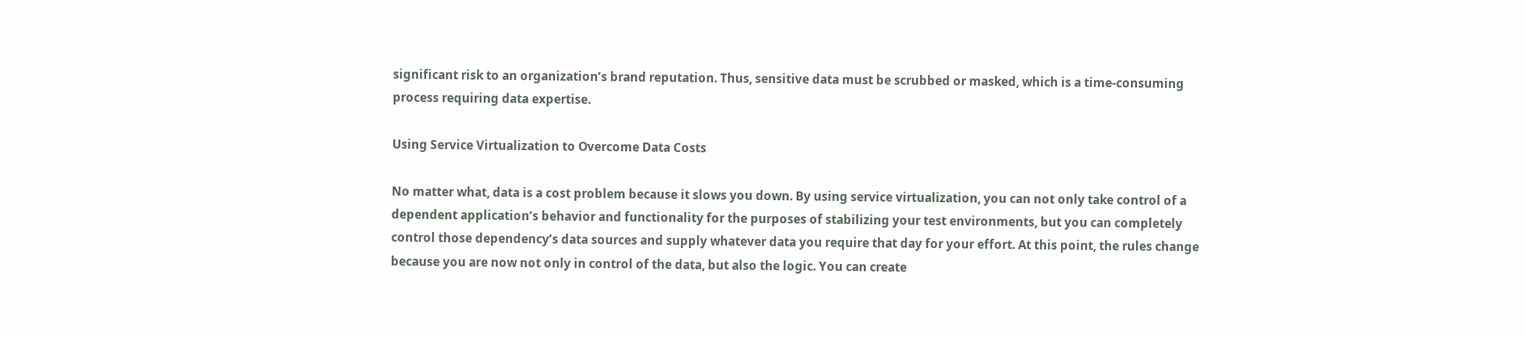significant risk to an organization’s brand reputation. Thus, sensitive data must be scrubbed or masked, which is a time-consuming process requiring data expertise.

Using Service Virtualization to Overcome Data Costs

No matter what, data is a cost problem because it slows you down. By using service virtualization, you can not only take control of a dependent application’s behavior and functionality for the purposes of stabilizing your test environments, but you can completely control those dependency’s data sources and supply whatever data you require that day for your effort. At this point, the rules change because you are now not only in control of the data, but also the logic. You can create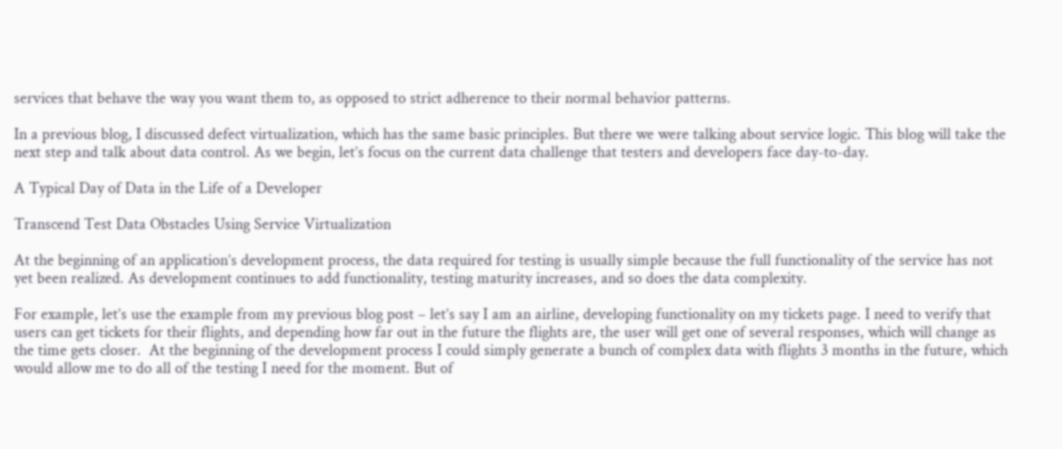services that behave the way you want them to, as opposed to strict adherence to their normal behavior patterns.

In a previous blog, I discussed defect virtualization, which has the same basic principles. But there we were talking about service logic. This blog will take the next step and talk about data control. As we begin, let’s focus on the current data challenge that testers and developers face day-to-day.

A Typical Day of Data in the Life of a Developer

Transcend Test Data Obstacles Using Service Virtualization

At the beginning of an application’s development process, the data required for testing is usually simple because the full functionality of the service has not yet been realized. As development continues to add functionality, testing maturity increases, and so does the data complexity.

For example, let’s use the example from my previous blog post – let’s say I am an airline, developing functionality on my tickets page. I need to verify that users can get tickets for their flights, and depending how far out in the future the flights are, the user will get one of several responses, which will change as the time gets closer.  At the beginning of the development process I could simply generate a bunch of complex data with flights 3 months in the future, which would allow me to do all of the testing I need for the moment. But of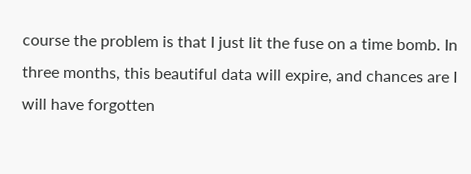course the problem is that I just lit the fuse on a time bomb. In three months, this beautiful data will expire, and chances are I will have forgotten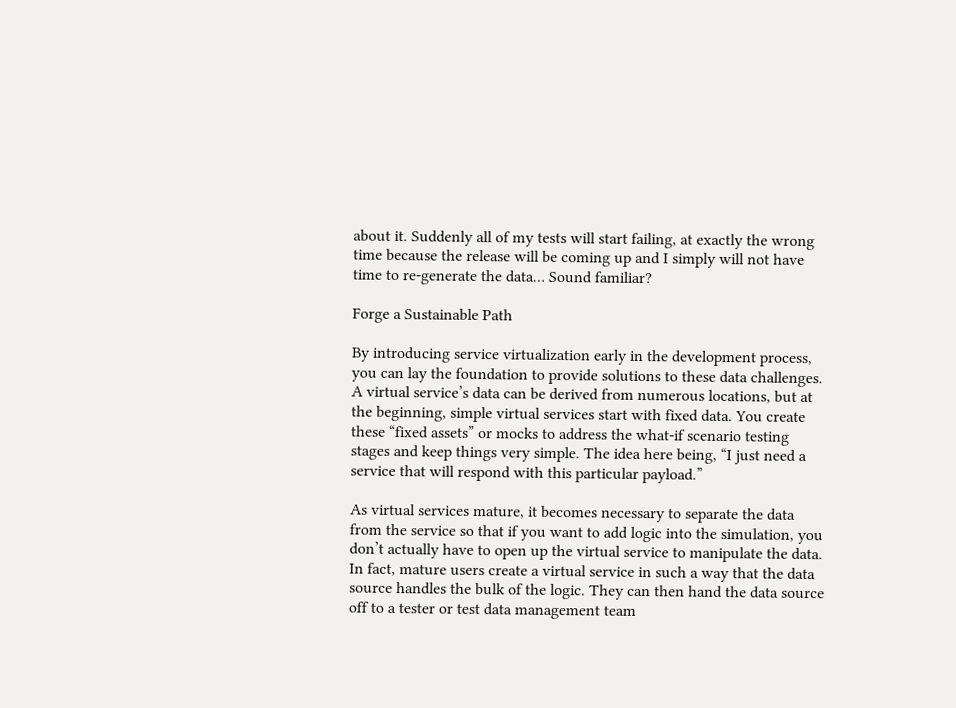about it. Suddenly all of my tests will start failing, at exactly the wrong time because the release will be coming up and I simply will not have time to re-generate the data… Sound familiar?

Forge a Sustainable Path

By introducing service virtualization early in the development process, you can lay the foundation to provide solutions to these data challenges. A virtual service’s data can be derived from numerous locations, but at the beginning, simple virtual services start with fixed data. You create these “fixed assets” or mocks to address the what-if scenario testing stages and keep things very simple. The idea here being, “I just need a service that will respond with this particular payload.”

As virtual services mature, it becomes necessary to separate the data from the service so that if you want to add logic into the simulation, you don’t actually have to open up the virtual service to manipulate the data. In fact, mature users create a virtual service in such a way that the data source handles the bulk of the logic. They can then hand the data source off to a tester or test data management team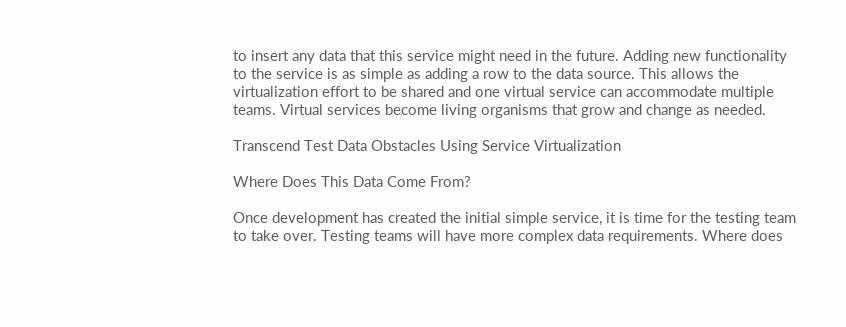to insert any data that this service might need in the future. Adding new functionality to the service is as simple as adding a row to the data source. This allows the virtualization effort to be shared and one virtual service can accommodate multiple teams. Virtual services become living organisms that grow and change as needed.

Transcend Test Data Obstacles Using Service Virtualization

Where Does This Data Come From?

Once development has created the initial simple service, it is time for the testing team to take over. Testing teams will have more complex data requirements. Where does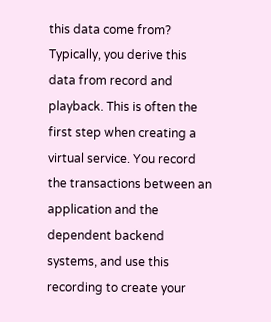this data come from? Typically, you derive this data from record and playback. This is often the first step when creating a virtual service. You record the transactions between an application and the dependent backend systems, and use this recording to create your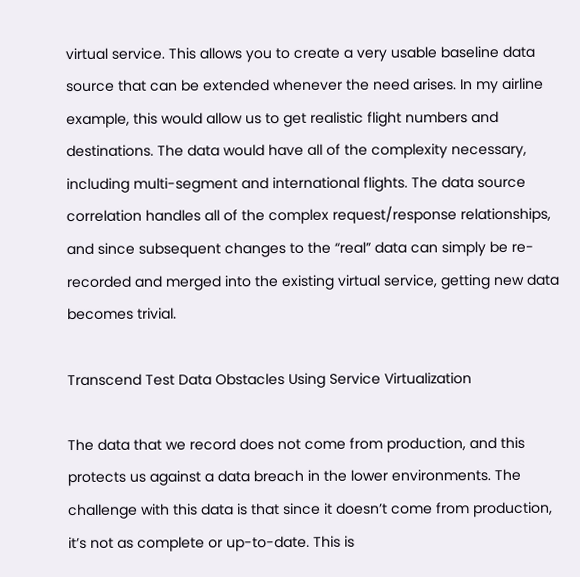virtual service. This allows you to create a very usable baseline data source that can be extended whenever the need arises. In my airline example, this would allow us to get realistic flight numbers and destinations. The data would have all of the complexity necessary, including multi-segment and international flights. The data source correlation handles all of the complex request/response relationships, and since subsequent changes to the “real” data can simply be re-recorded and merged into the existing virtual service, getting new data becomes trivial.

Transcend Test Data Obstacles Using Service Virtualization

The data that we record does not come from production, and this protects us against a data breach in the lower environments. The challenge with this data is that since it doesn’t come from production, it’s not as complete or up-to-date. This is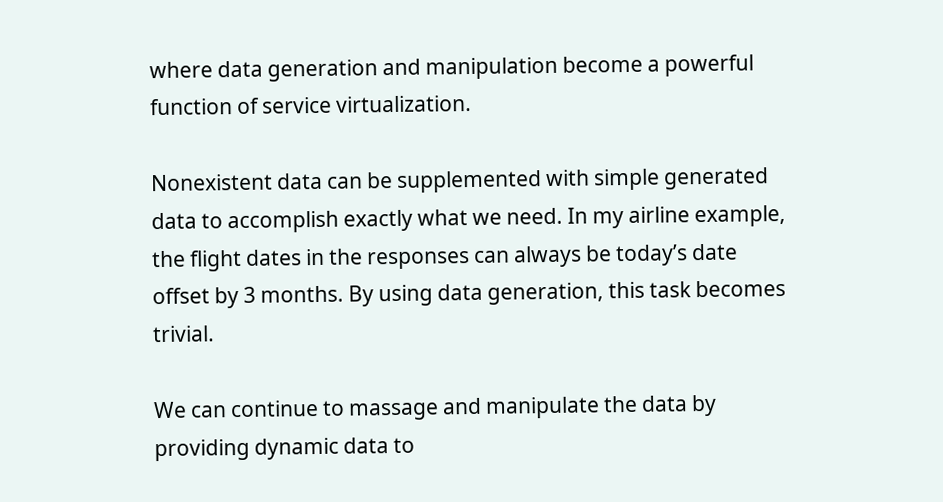where data generation and manipulation become a powerful function of service virtualization.

Nonexistent data can be supplemented with simple generated data to accomplish exactly what we need. In my airline example, the flight dates in the responses can always be today’s date offset by 3 months. By using data generation, this task becomes trivial.

We can continue to massage and manipulate the data by providing dynamic data to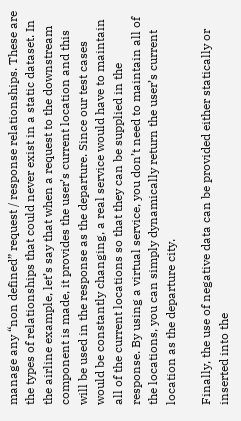manage any “non defined” request / response relationships. These are the types of relationships that could never exist in a static dataset. In the airline example, let’s say that when a request to the downstream component is made, it provides the user’s current location and this will be used in the response as the departure. Since our test cases would be constantly changing, a real service would have to maintain all of the current locations so that they can be supplied in the response. By using a virtual service, you don’t need to maintain all of the locations, you can simply dynamically return the user’s current location as the departure city.

Finally, the use of negative data can be provided either statically or inserted into the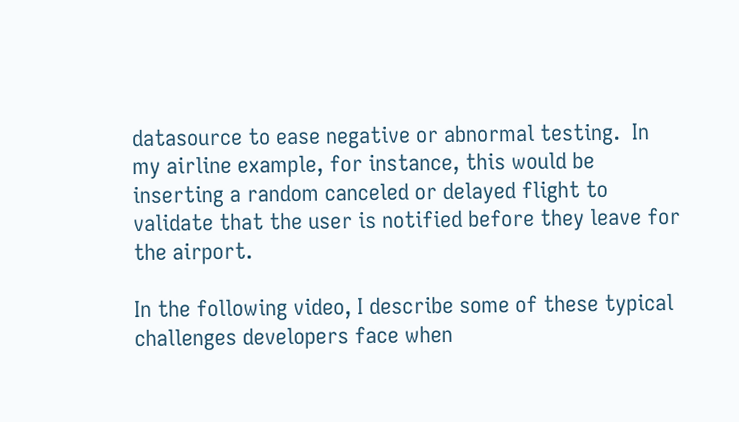datasource to ease negative or abnormal testing.  In my airline example, for instance, this would be inserting a random canceled or delayed flight to validate that the user is notified before they leave for the airport.

In the following video, I describe some of these typical challenges developers face when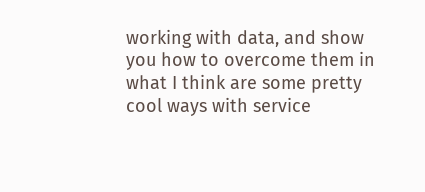working with data, and show you how to overcome them in what I think are some pretty cool ways with service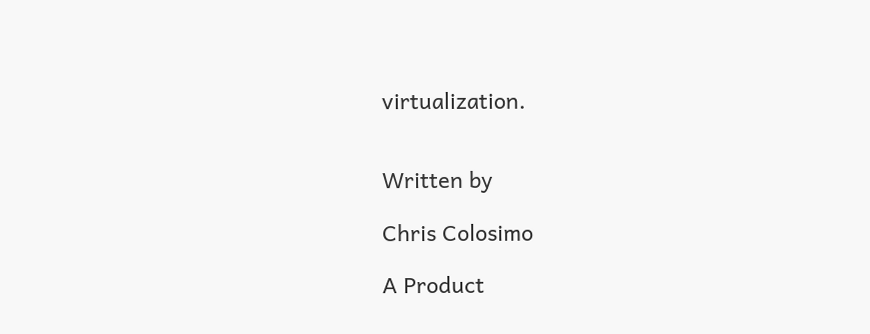virtualization.


Written by

Chris Colosimo

A Product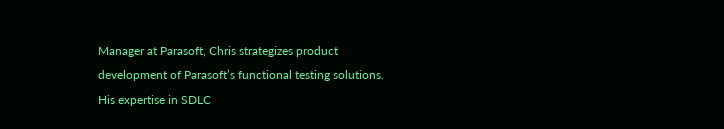Manager at Parasoft, Chris strategizes product development of Parasoft’s functional testing solutions. His expertise in SDLC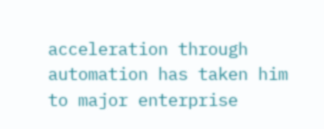acceleration through automation has taken him to major enterprise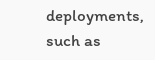deployments, such as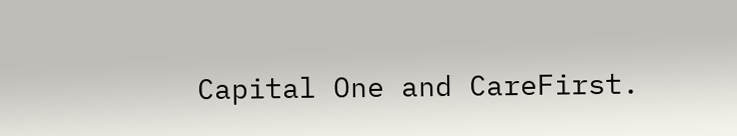Capital One and CareFirst.